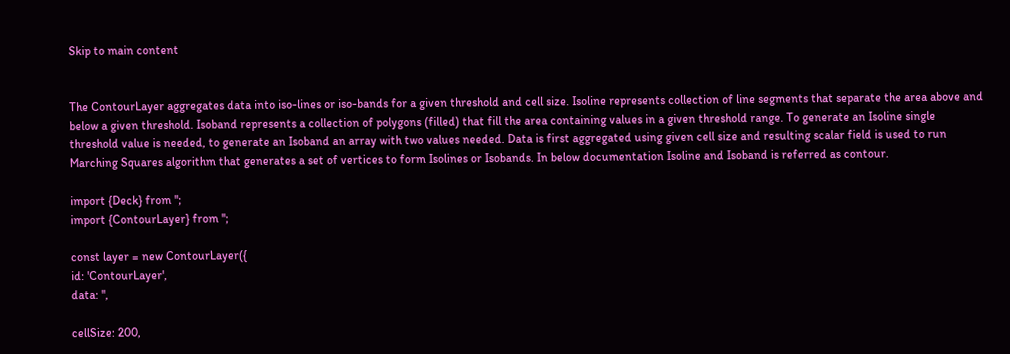Skip to main content


The ContourLayer aggregates data into iso-lines or iso-bands for a given threshold and cell size. Isoline represents collection of line segments that separate the area above and below a given threshold. Isoband represents a collection of polygons (filled) that fill the area containing values in a given threshold range. To generate an Isoline single threshold value is needed, to generate an Isoband an array with two values needed. Data is first aggregated using given cell size and resulting scalar field is used to run Marching Squares algorithm that generates a set of vertices to form Isolines or Isobands. In below documentation Isoline and Isoband is referred as contour.

import {Deck} from '';
import {ContourLayer} from '';

const layer = new ContourLayer({
id: 'ContourLayer',
data: '',

cellSize: 200,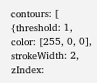contours: [
{threshold: 1, color: [255, 0, 0], strokeWidth: 2, zIndex: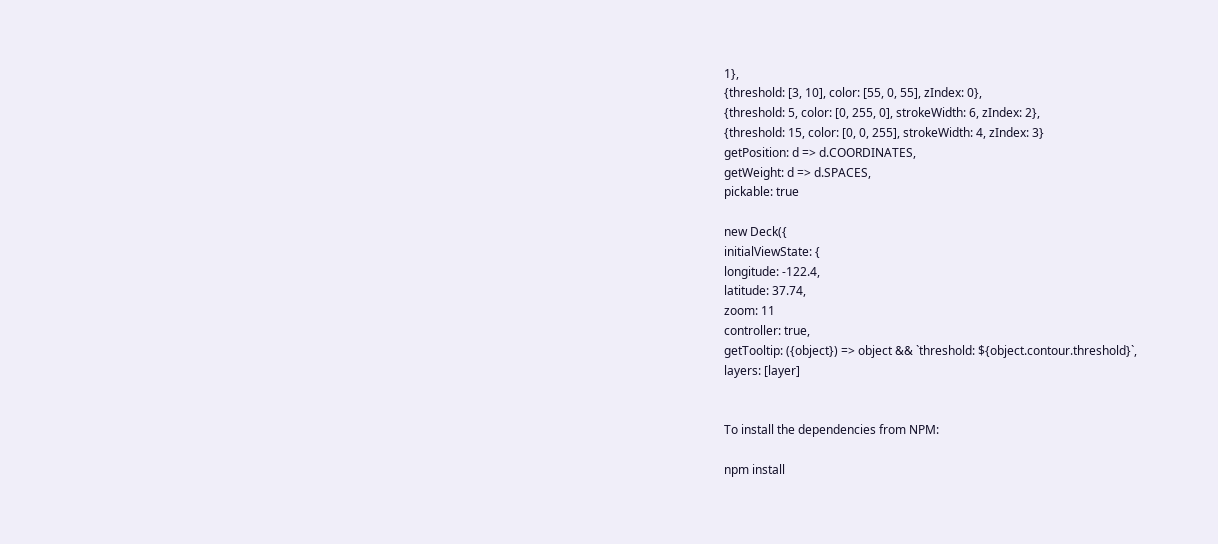1},
{threshold: [3, 10], color: [55, 0, 55], zIndex: 0},
{threshold: 5, color: [0, 255, 0], strokeWidth: 6, zIndex: 2},
{threshold: 15, color: [0, 0, 255], strokeWidth: 4, zIndex: 3}
getPosition: d => d.COORDINATES,
getWeight: d => d.SPACES,
pickable: true

new Deck({
initialViewState: {
longitude: -122.4,
latitude: 37.74,
zoom: 11
controller: true,
getTooltip: ({object}) => object && `threshold: ${object.contour.threshold}`,
layers: [layer]


To install the dependencies from NPM:

npm install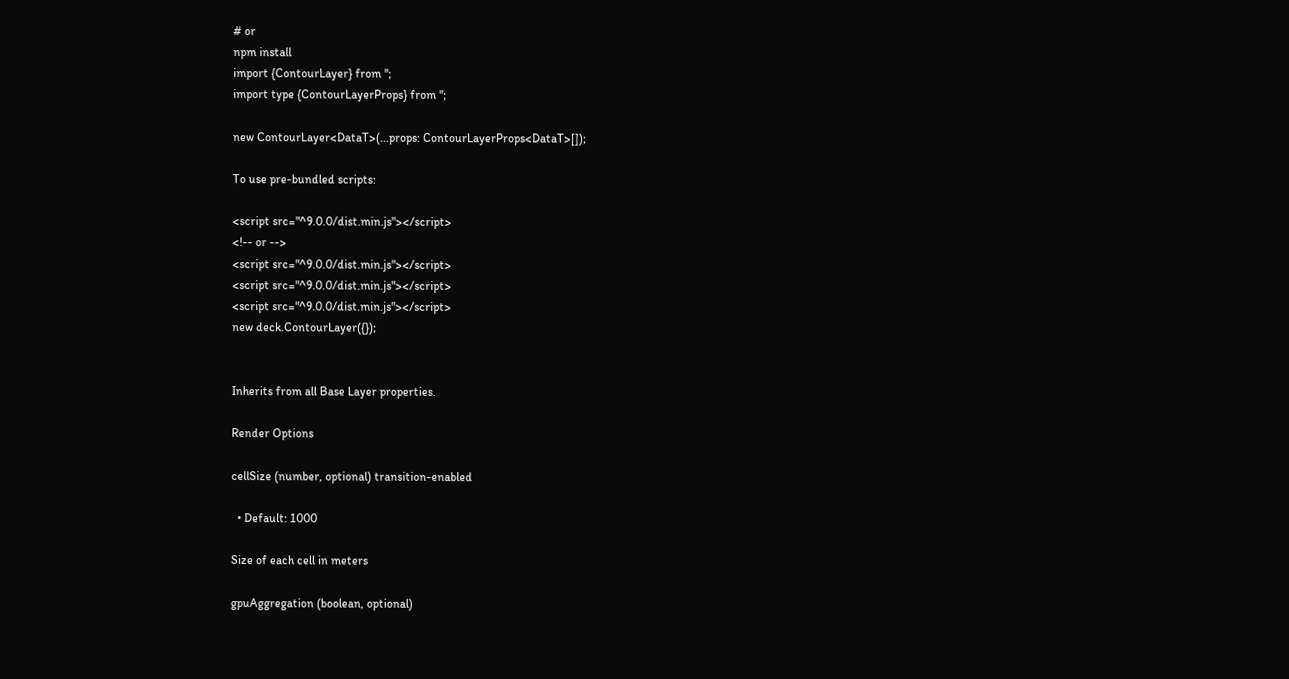# or
npm install
import {ContourLayer} from '';
import type {ContourLayerProps} from '';

new ContourLayer<DataT>(...props: ContourLayerProps<DataT>[]);

To use pre-bundled scripts:

<script src="^9.0.0/dist.min.js"></script>
<!-- or -->
<script src="^9.0.0/dist.min.js"></script>
<script src="^9.0.0/dist.min.js"></script>
<script src="^9.0.0/dist.min.js"></script>
new deck.ContourLayer({});


Inherits from all Base Layer properties.

Render Options

cellSize (number, optional) transition-enabled

  • Default: 1000

Size of each cell in meters

gpuAggregation (boolean, optional)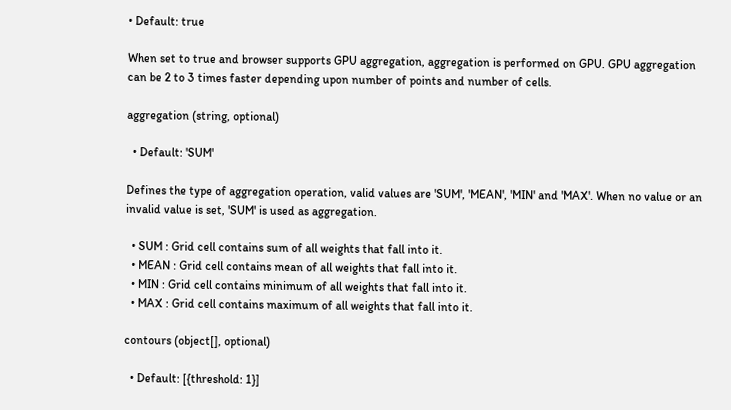• Default: true

When set to true and browser supports GPU aggregation, aggregation is performed on GPU. GPU aggregation can be 2 to 3 times faster depending upon number of points and number of cells.

aggregation (string, optional)

  • Default: 'SUM'

Defines the type of aggregation operation, valid values are 'SUM', 'MEAN', 'MIN' and 'MAX'. When no value or an invalid value is set, 'SUM' is used as aggregation.

  • SUM : Grid cell contains sum of all weights that fall into it.
  • MEAN : Grid cell contains mean of all weights that fall into it.
  • MIN : Grid cell contains minimum of all weights that fall into it.
  • MAX : Grid cell contains maximum of all weights that fall into it.

contours (object[], optional)

  • Default: [{threshold: 1}]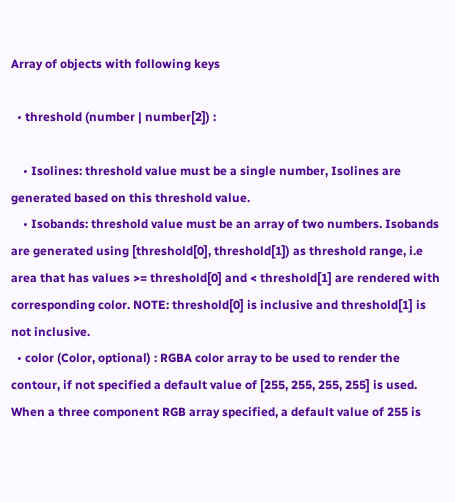Array of objects with following keys

  • threshold (number | number[2]) :

    • Isolines: threshold value must be a single number, Isolines are generated based on this threshold value.
    • Isobands: threshold value must be an array of two numbers. Isobands are generated using [threshold[0], threshold[1]) as threshold range, i.e area that has values >= threshold[0] and < threshold[1] are rendered with corresponding color. NOTE: threshold[0] is inclusive and threshold[1] is not inclusive.
  • color (Color, optional) : RGBA color array to be used to render the contour, if not specified a default value of [255, 255, 255, 255] is used. When a three component RGB array specified, a default value of 255 is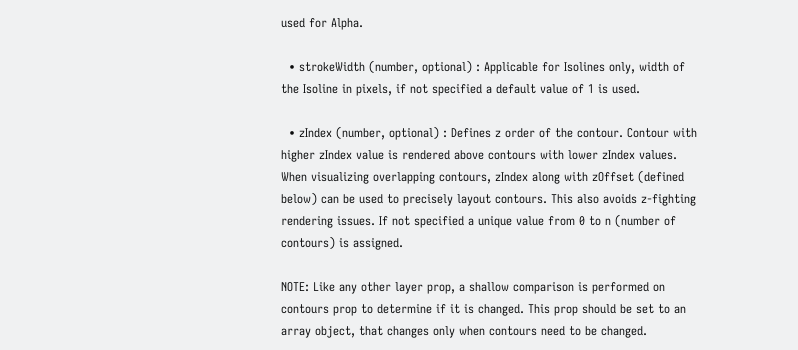used for Alpha.

  • strokeWidth (number, optional) : Applicable for Isolines only, width of the Isoline in pixels, if not specified a default value of 1 is used.

  • zIndex (number, optional) : Defines z order of the contour. Contour with higher zIndex value is rendered above contours with lower zIndex values. When visualizing overlapping contours, zIndex along with zOffset (defined below) can be used to precisely layout contours. This also avoids z-fighting rendering issues. If not specified a unique value from 0 to n (number of contours) is assigned.

NOTE: Like any other layer prop, a shallow comparison is performed on contours prop to determine if it is changed. This prop should be set to an array object, that changes only when contours need to be changed.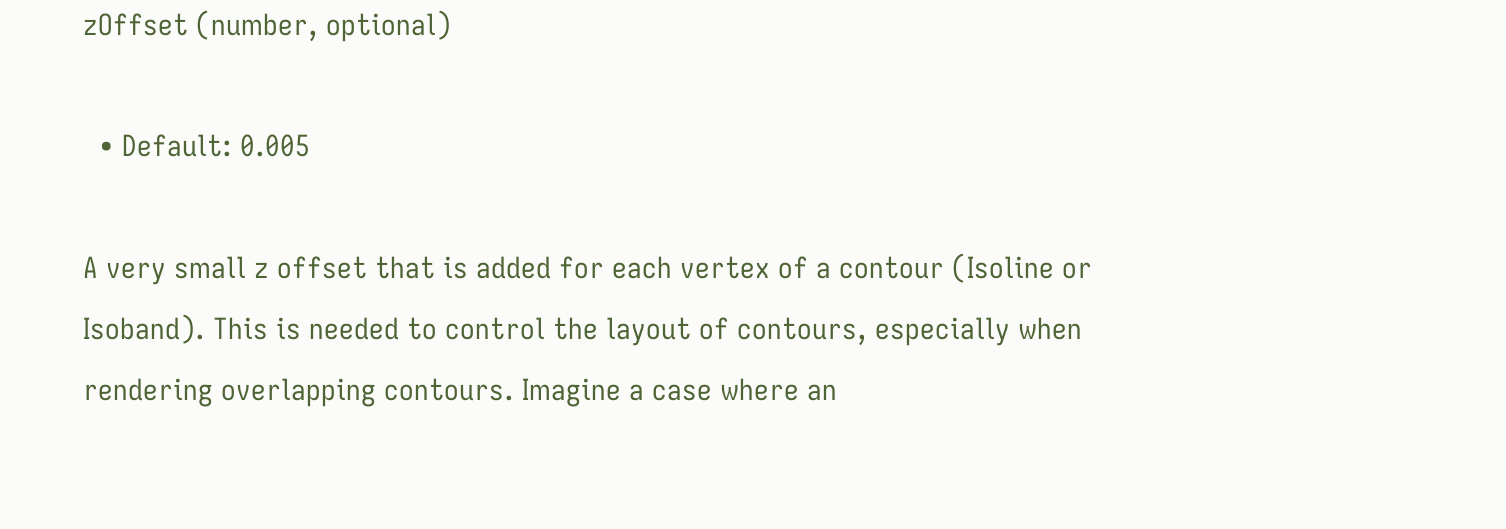zOffset (number, optional)

  • Default: 0.005

A very small z offset that is added for each vertex of a contour (Isoline or Isoband). This is needed to control the layout of contours, especially when rendering overlapping contours. Imagine a case where an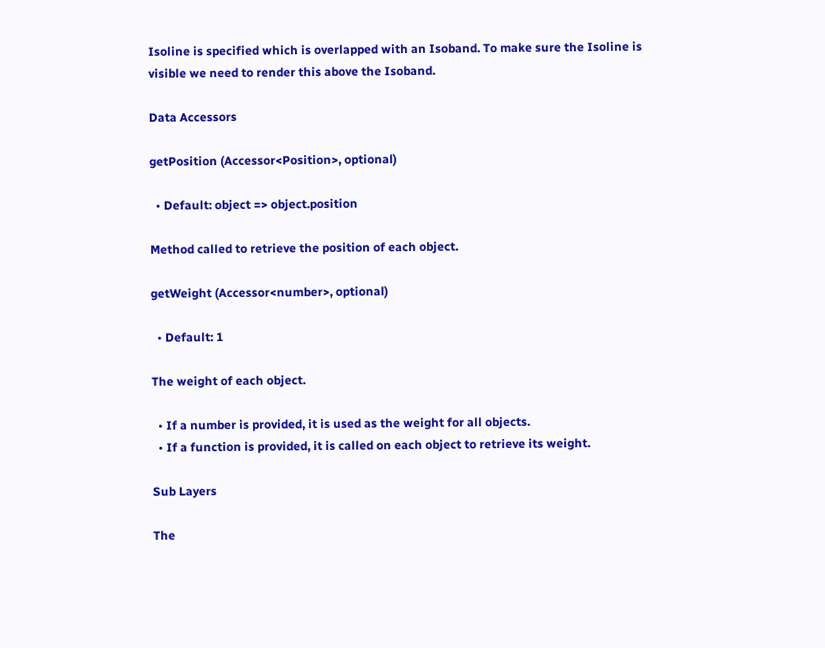Isoline is specified which is overlapped with an Isoband. To make sure the Isoline is visible we need to render this above the Isoband.

Data Accessors

getPosition (Accessor<Position>, optional)

  • Default: object => object.position

Method called to retrieve the position of each object.

getWeight (Accessor<number>, optional)

  • Default: 1

The weight of each object.

  • If a number is provided, it is used as the weight for all objects.
  • If a function is provided, it is called on each object to retrieve its weight.

Sub Layers

The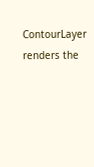ContourLayer renders the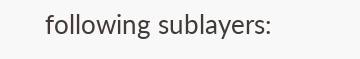following sublayers: